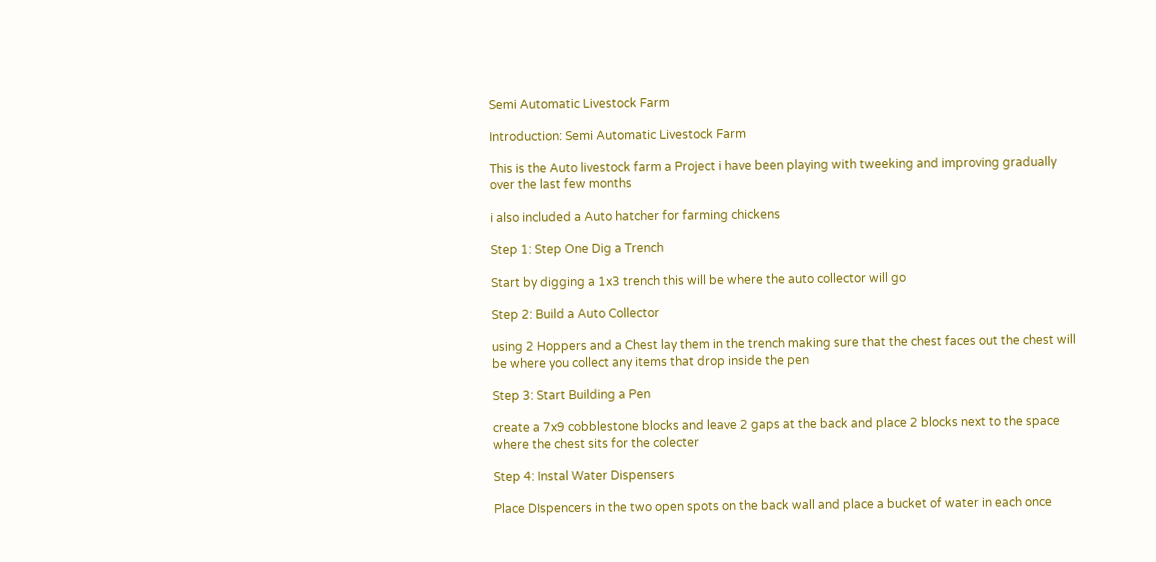Semi Automatic Livestock Farm

Introduction: Semi Automatic Livestock Farm

This is the Auto livestock farm a Project i have been playing with tweeking and improving gradually over the last few months

i also included a Auto hatcher for farming chickens

Step 1: Step One Dig a Trench

Start by digging a 1x3 trench this will be where the auto collector will go

Step 2: Build a Auto Collector

using 2 Hoppers and a Chest lay them in the trench making sure that the chest faces out the chest will be where you collect any items that drop inside the pen

Step 3: Start Building a Pen

create a 7x9 cobblestone blocks and leave 2 gaps at the back and place 2 blocks next to the space where the chest sits for the colecter

Step 4: Instal Water Dispensers

Place DIspencers in the two open spots on the back wall and place a bucket of water in each once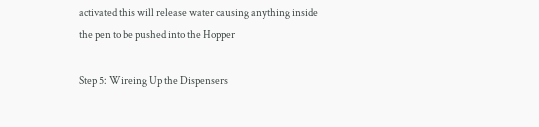activated this will release water causing anything inside the pen to be pushed into the Hopper

Step 5: Wireing Up the Dispensers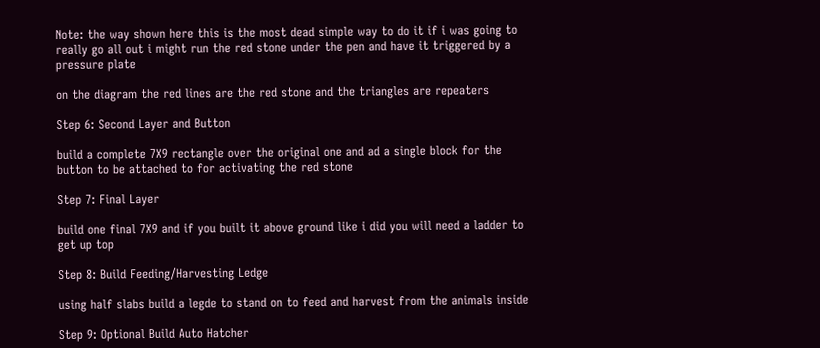Note: the way shown here this is the most dead simple way to do it if i was going to really go all out i might run the red stone under the pen and have it triggered by a pressure plate

on the diagram the red lines are the red stone and the triangles are repeaters

Step 6: Second Layer and Button

build a complete 7X9 rectangle over the original one and ad a single block for the button to be attached to for activating the red stone

Step 7: Final Layer

build one final 7X9 and if you built it above ground like i did you will need a ladder to get up top

Step 8: Build Feeding/Harvesting Ledge

using half slabs build a legde to stand on to feed and harvest from the animals inside

Step 9: Optional Build Auto Hatcher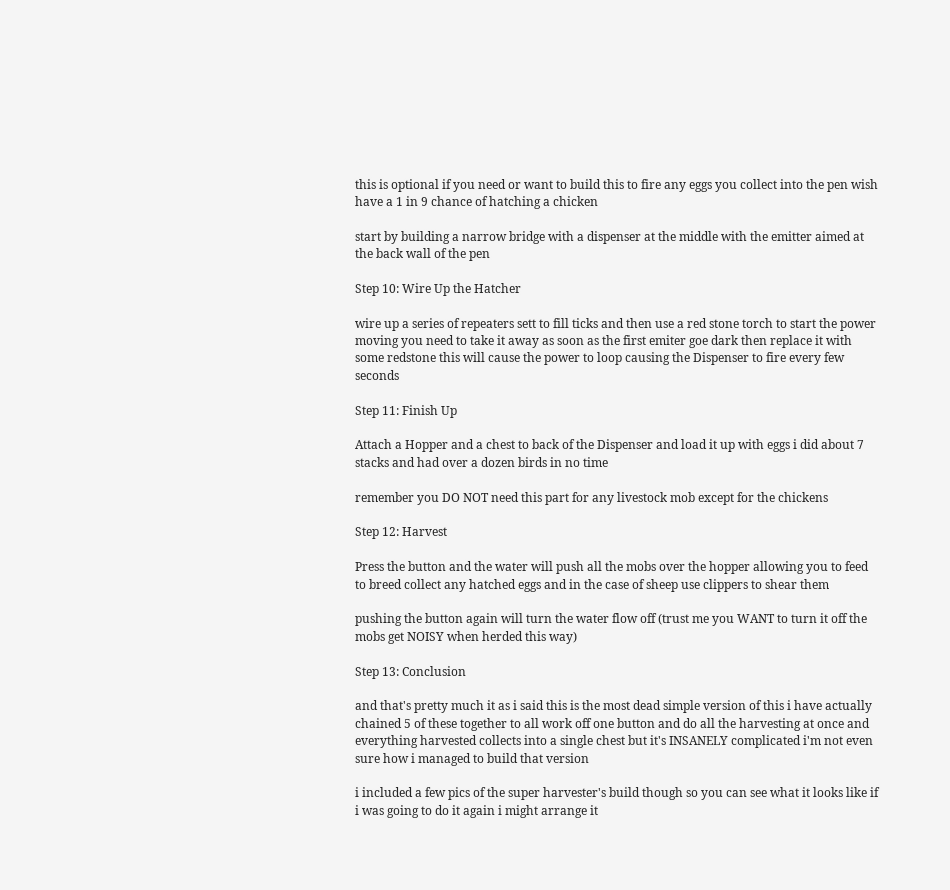this is optional if you need or want to build this to fire any eggs you collect into the pen wish have a 1 in 9 chance of hatching a chicken

start by building a narrow bridge with a dispenser at the middle with the emitter aimed at the back wall of the pen

Step 10: Wire Up the Hatcher

wire up a series of repeaters sett to fill ticks and then use a red stone torch to start the power moving you need to take it away as soon as the first emiter goe dark then replace it with some redstone this will cause the power to loop causing the Dispenser to fire every few seconds

Step 11: Finish Up

Attach a Hopper and a chest to back of the Dispenser and load it up with eggs i did about 7 stacks and had over a dozen birds in no time

remember you DO NOT need this part for any livestock mob except for the chickens

Step 12: Harvest

Press the button and the water will push all the mobs over the hopper allowing you to feed to breed collect any hatched eggs and in the case of sheep use clippers to shear them

pushing the button again will turn the water flow off (trust me you WANT to turn it off the mobs get NOISY when herded this way)

Step 13: Conclusion

and that's pretty much it as i said this is the most dead simple version of this i have actually chained 5 of these together to all work off one button and do all the harvesting at once and everything harvested collects into a single chest but it's INSANELY complicated i'm not even sure how i managed to build that version

i included a few pics of the super harvester's build though so you can see what it looks like if i was going to do it again i might arrange it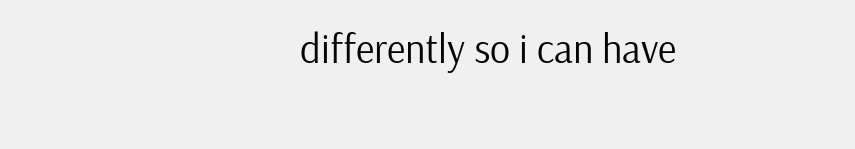differently so i can have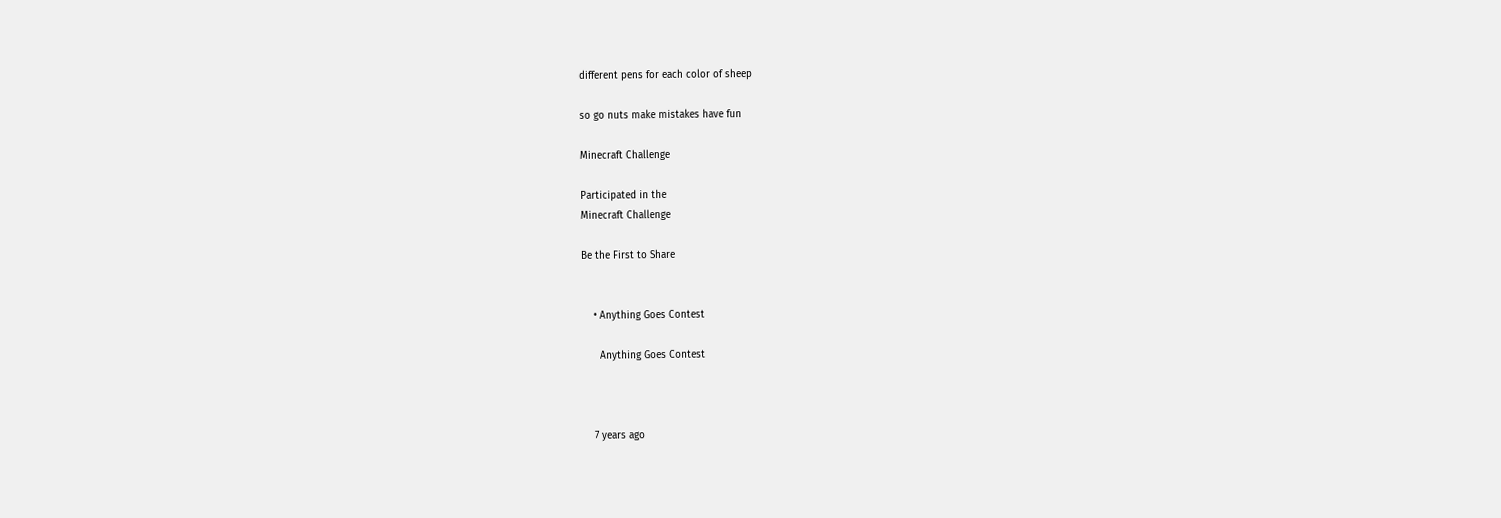different pens for each color of sheep

so go nuts make mistakes have fun

Minecraft Challenge

Participated in the
Minecraft Challenge

Be the First to Share


    • Anything Goes Contest

      Anything Goes Contest



    7 years ago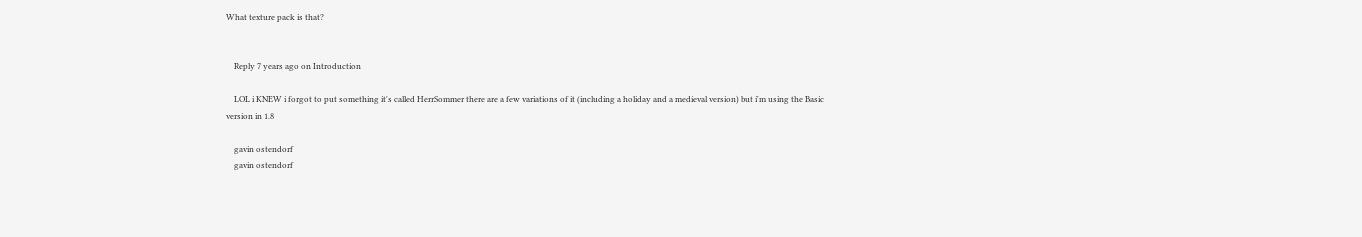What texture pack is that?


    Reply 7 years ago on Introduction

    LOL i KNEW i forgot to put something it's called HerrSommer there are a few variations of it (including a holiday and a medieval version) but i'm using the Basic version in 1.8

    gavin ostendorf
    gavin ostendorf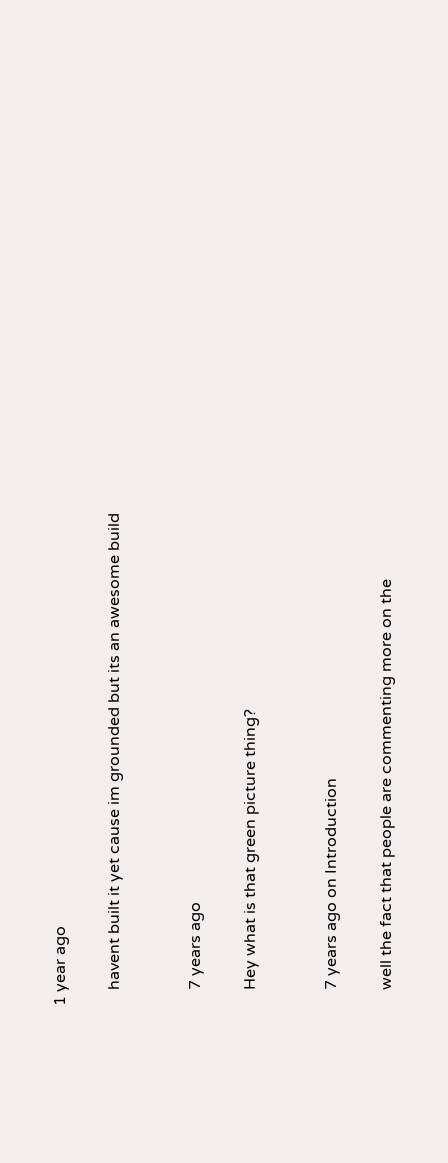1 year ago

    havent built it yet cause im grounded but its an awesome build


    7 years ago

    Hey what is that green picture thing?


    7 years ago on Introduction

    well the fact that people are commenting more on the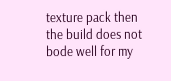texture pack then the build does not bode well for my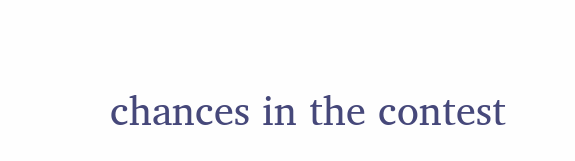chances in the contest